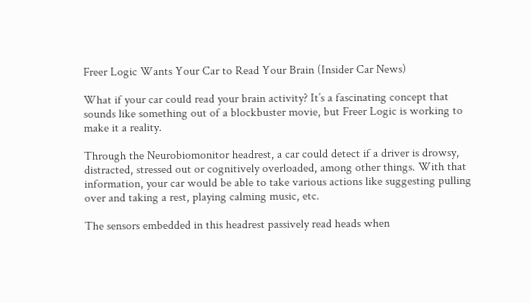Freer Logic Wants Your Car to Read Your Brain (Insider Car News)

What if your car could read your brain activity? It’s a fascinating concept that sounds like something out of a blockbuster movie, but Freer Logic is working to make it a reality.

Through the Neurobiomonitor headrest, a car could detect if a driver is drowsy, distracted, stressed out or cognitively overloaded, among other things. With that information, your car would be able to take various actions like suggesting pulling over and taking a rest, playing calming music, etc.

The sensors embedded in this headrest passively read heads when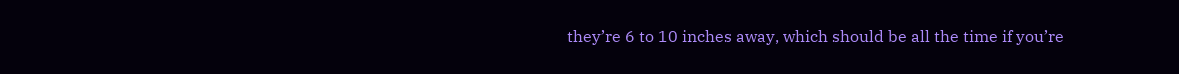they’re 6 to 10 inches away, which should be all the time if you’re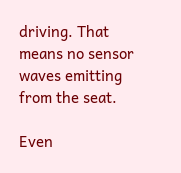driving. That means no sensor waves emitting from the seat.

Even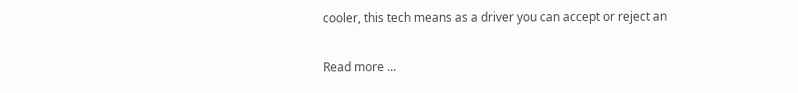cooler, this tech means as a driver you can accept or reject an

Read more ...